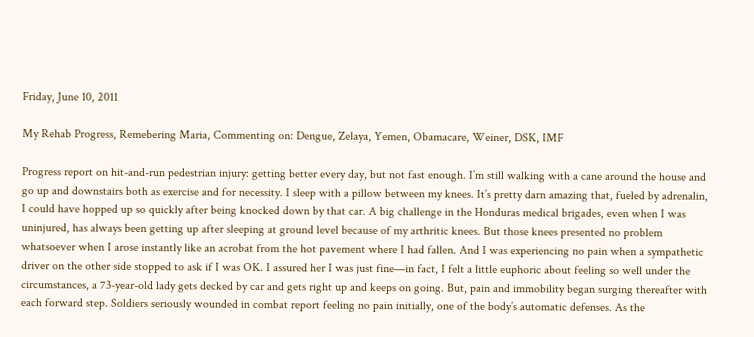Friday, June 10, 2011

My Rehab Progress, Remebering Maria, Commenting on: Dengue, Zelaya, Yemen, Obamacare, Weiner, DSK, IMF

Progress report on hit-and-run pedestrian injury: getting better every day, but not fast enough. I’m still walking with a cane around the house and go up and downstairs both as exercise and for necessity. I sleep with a pillow between my knees. It’s pretty darn amazing that, fueled by adrenalin, I could have hopped up so quickly after being knocked down by that car. A big challenge in the Honduras medical brigades, even when I was uninjured, has always been getting up after sleeping at ground level because of my arthritic knees. But those knees presented no problem whatsoever when I arose instantly like an acrobat from the hot pavement where I had fallen. And I was experiencing no pain when a sympathetic driver on the other side stopped to ask if I was OK. I assured her I was just fine—in fact, I felt a little euphoric about feeling so well under the circumstances, a 73-year-old lady gets decked by car and gets right up and keeps on going. But, pain and immobility began surging thereafter with each forward step. Soldiers seriously wounded in combat report feeling no pain initially, one of the body’s automatic defenses. As the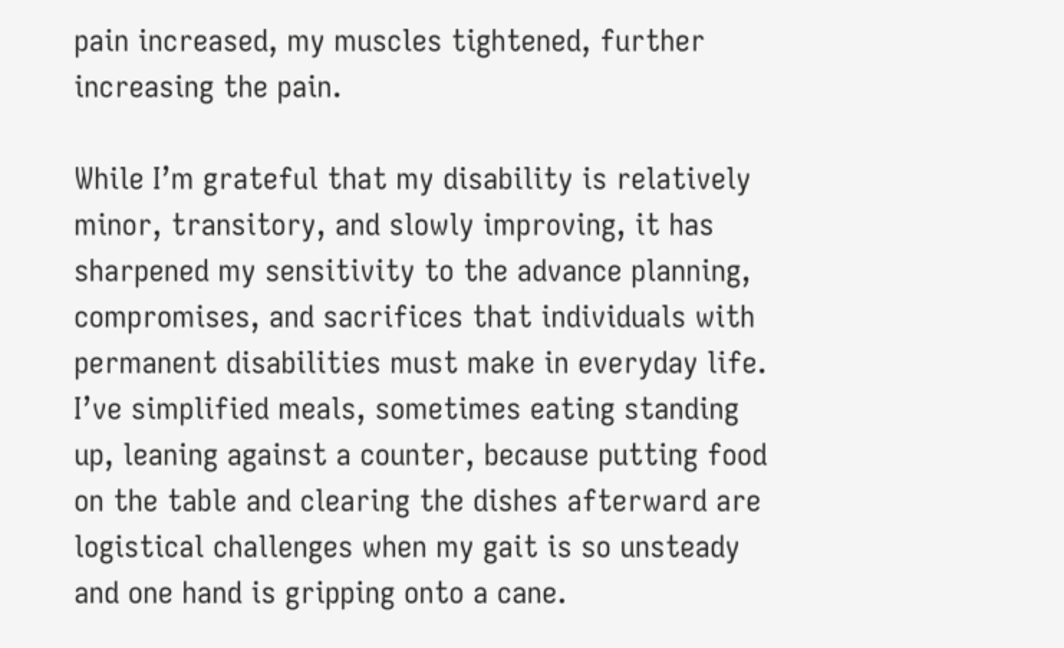pain increased, my muscles tightened, further increasing the pain.

While I’m grateful that my disability is relatively minor, transitory, and slowly improving, it has sharpened my sensitivity to the advance planning, compromises, and sacrifices that individuals with permanent disabilities must make in everyday life. I’ve simplified meals, sometimes eating standing up, leaning against a counter, because putting food on the table and clearing the dishes afterward are logistical challenges when my gait is so unsteady and one hand is gripping onto a cane.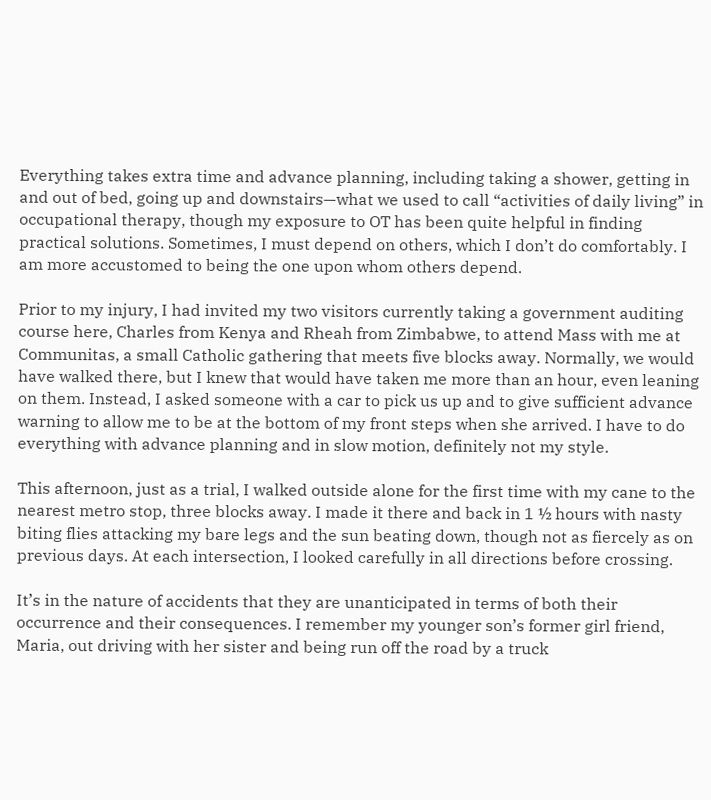Everything takes extra time and advance planning, including taking a shower, getting in and out of bed, going up and downstairs—what we used to call “activities of daily living” in occupational therapy, though my exposure to OT has been quite helpful in finding practical solutions. Sometimes, I must depend on others, which I don’t do comfortably. I am more accustomed to being the one upon whom others depend.

Prior to my injury, I had invited my two visitors currently taking a government auditing course here, Charles from Kenya and Rheah from Zimbabwe, to attend Mass with me at Communitas, a small Catholic gathering that meets five blocks away. Normally, we would have walked there, but I knew that would have taken me more than an hour, even leaning on them. Instead, I asked someone with a car to pick us up and to give sufficient advance warning to allow me to be at the bottom of my front steps when she arrived. I have to do everything with advance planning and in slow motion, definitely not my style.

This afternoon, just as a trial, I walked outside alone for the first time with my cane to the nearest metro stop, three blocks away. I made it there and back in 1 ½ hours with nasty biting flies attacking my bare legs and the sun beating down, though not as fiercely as on previous days. At each intersection, I looked carefully in all directions before crossing.

It’s in the nature of accidents that they are unanticipated in terms of both their occurrence and their consequences. I remember my younger son’s former girl friend, Maria, out driving with her sister and being run off the road by a truck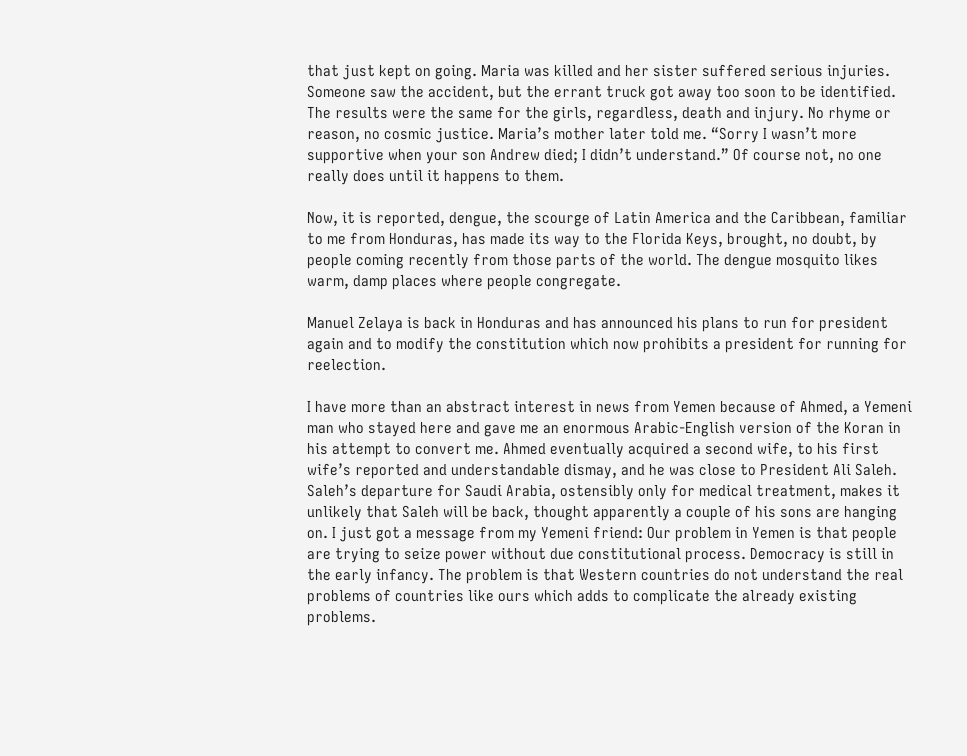that just kept on going. Maria was killed and her sister suffered serious injuries. Someone saw the accident, but the errant truck got away too soon to be identified. The results were the same for the girls, regardless, death and injury. No rhyme or reason, no cosmic justice. Maria’s mother later told me. “Sorry I wasn’t more supportive when your son Andrew died; I didn’t understand.” Of course not, no one really does until it happens to them.

Now, it is reported, dengue, the scourge of Latin America and the Caribbean, familiar to me from Honduras, has made its way to the Florida Keys, brought, no doubt, by people coming recently from those parts of the world. The dengue mosquito likes warm, damp places where people congregate.

Manuel Zelaya is back in Honduras and has announced his plans to run for president again and to modify the constitution which now prohibits a president for running for reelection.

I have more than an abstract interest in news from Yemen because of Ahmed, a Yemeni man who stayed here and gave me an enormous Arabic-English version of the Koran in his attempt to convert me. Ahmed eventually acquired a second wife, to his first wife’s reported and understandable dismay, and he was close to President Ali Saleh. Saleh’s departure for Saudi Arabia, ostensibly only for medical treatment, makes it unlikely that Saleh will be back, thought apparently a couple of his sons are hanging on. I just got a message from my Yemeni friend: Our problem in Yemen is that people are trying to seize power without due constitutional process. Democracy is still in the early infancy. The problem is that Western countries do not understand the real problems of countries like ours which adds to complicate the already existing problems.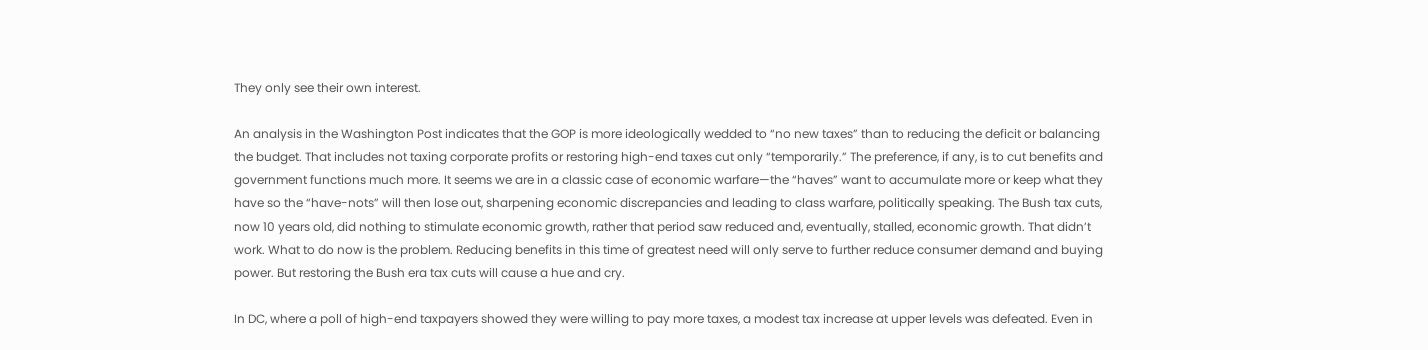They only see their own interest.

An analysis in the Washington Post indicates that the GOP is more ideologically wedded to “no new taxes” than to reducing the deficit or balancing the budget. That includes not taxing corporate profits or restoring high-end taxes cut only “temporarily.” The preference, if any, is to cut benefits and government functions much more. It seems we are in a classic case of economic warfare—the “haves” want to accumulate more or keep what they have so the “have-nots” will then lose out, sharpening economic discrepancies and leading to class warfare, politically speaking. The Bush tax cuts, now 10 years old, did nothing to stimulate economic growth, rather that period saw reduced and, eventually, stalled, economic growth. That didn’t work. What to do now is the problem. Reducing benefits in this time of greatest need will only serve to further reduce consumer demand and buying power. But restoring the Bush era tax cuts will cause a hue and cry.

In DC, where a poll of high-end taxpayers showed they were willing to pay more taxes, a modest tax increase at upper levels was defeated. Even in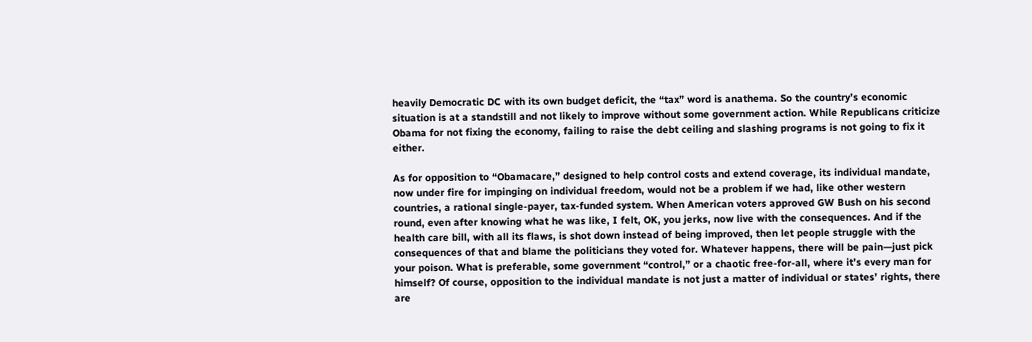heavily Democratic DC with its own budget deficit, the “tax” word is anathema. So the country’s economic situation is at a standstill and not likely to improve without some government action. While Republicans criticize Obama for not fixing the economy, failing to raise the debt ceiling and slashing programs is not going to fix it either.

As for opposition to “Obamacare,” designed to help control costs and extend coverage, its individual mandate, now under fire for impinging on individual freedom, would not be a problem if we had, like other western countries, a rational single-payer, tax-funded system. When American voters approved GW Bush on his second round, even after knowing what he was like, I felt, OK, you jerks, now live with the consequences. And if the health care bill, with all its flaws, is shot down instead of being improved, then let people struggle with the consequences of that and blame the politicians they voted for. Whatever happens, there will be pain—just pick your poison. What is preferable, some government “control,” or a chaotic free-for-all, where it’s every man for himself? Of course, opposition to the individual mandate is not just a matter of individual or states’ rights, there are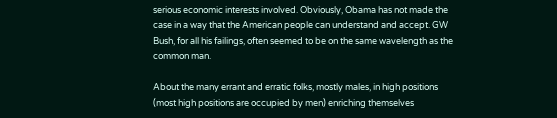serious economic interests involved. Obviously, Obama has not made the case in a way that the American people can understand and accept. GW Bush, for all his failings, often seemed to be on the same wavelength as the common man.

About the many errant and erratic folks, mostly males, in high positions (most high positions are occupied by men) enriching themselves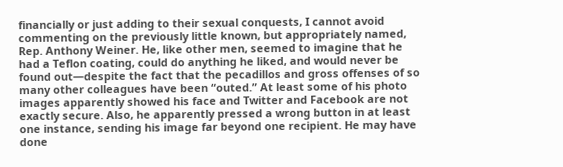financially or just adding to their sexual conquests, I cannot avoid commenting on the previously little known, but appropriately named, Rep. Anthony Weiner. He, like other men, seemed to imagine that he had a Teflon coating, could do anything he liked, and would never be found out—despite the fact that the pecadillos and gross offenses of so many other colleagues have been “outed.” At least some of his photo images apparently showed his face and Twitter and Facebook are not exactly secure. Also, he apparently pressed a wrong button in at least one instance, sending his image far beyond one recipient. He may have done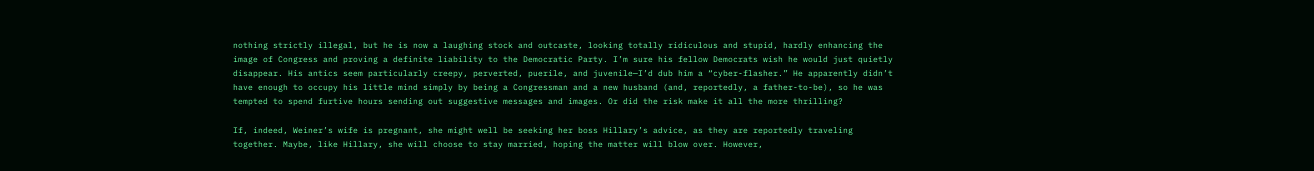nothing strictly illegal, but he is now a laughing stock and outcaste, looking totally ridiculous and stupid, hardly enhancing the image of Congress and proving a definite liability to the Democratic Party. I’m sure his fellow Democrats wish he would just quietly disappear. His antics seem particularly creepy, perverted, puerile, and juvenile—I’d dub him a “cyber-flasher.” He apparently didn’t have enough to occupy his little mind simply by being a Congressman and a new husband (and, reportedly, a father-to-be), so he was tempted to spend furtive hours sending out suggestive messages and images. Or did the risk make it all the more thrilling?

If, indeed, Weiner’s wife is pregnant, she might well be seeking her boss Hillary’s advice, as they are reportedly traveling together. Maybe, like Hillary, she will choose to stay married, hoping the matter will blow over. However,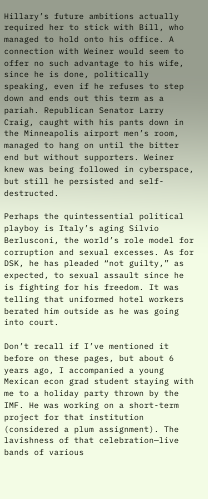Hillary’s future ambitions actually required her to stick with Bill, who managed to hold onto his office. A connection with Weiner would seem to offer no such advantage to his wife, since he is done, politically speaking, even if he refuses to step down and ends out this term as a pariah. Republican Senator Larry Craig, caught with his pants down in the Minneapolis airport men’s room, managed to hang on until the bitter end but without supporters. Weiner knew was being followed in cyberspace, but still he persisted and self-destructed.

Perhaps the quintessential political playboy is Italy’s aging Silvio Berlusconi, the world’s role model for corruption and sexual excesses. As for DSK, he has pleaded “not guilty,” as expected, to sexual assault since he is fighting for his freedom. It was telling that uniformed hotel workers berated him outside as he was going into court.

Don’t recall if I’ve mentioned it before on these pages, but about 6 years ago, I accompanied a young Mexican econ grad student staying with me to a holiday party thrown by the IMF. He was working on a short-term project for that institution (considered a plum assignment). The lavishness of that celebration—live bands of various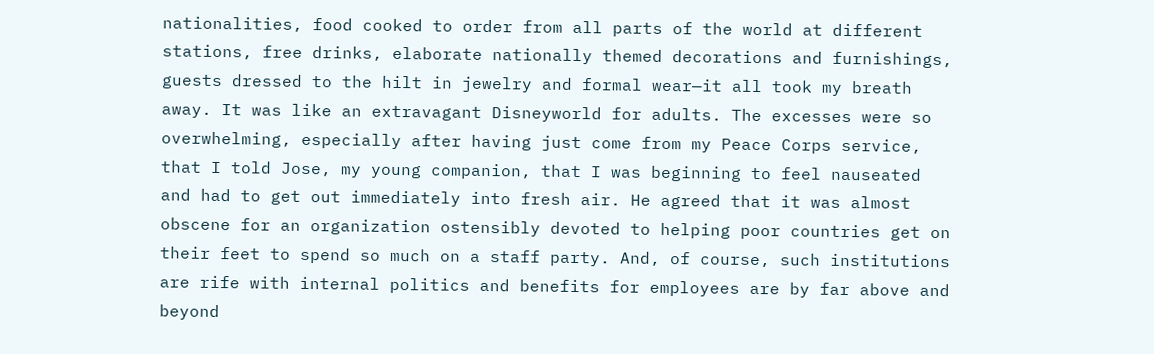nationalities, food cooked to order from all parts of the world at different stations, free drinks, elaborate nationally themed decorations and furnishings, guests dressed to the hilt in jewelry and formal wear—it all took my breath away. It was like an extravagant Disneyworld for adults. The excesses were so overwhelming, especially after having just come from my Peace Corps service, that I told Jose, my young companion, that I was beginning to feel nauseated and had to get out immediately into fresh air. He agreed that it was almost obscene for an organization ostensibly devoted to helping poor countries get on their feet to spend so much on a staff party. And, of course, such institutions are rife with internal politics and benefits for employees are by far above and beyond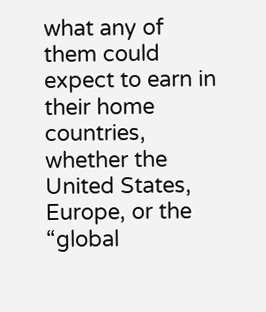what any of them could expect to earn in their home countries, whether the United States, Europe, or the “global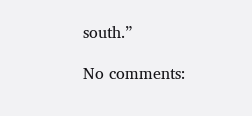south.”

No comments: